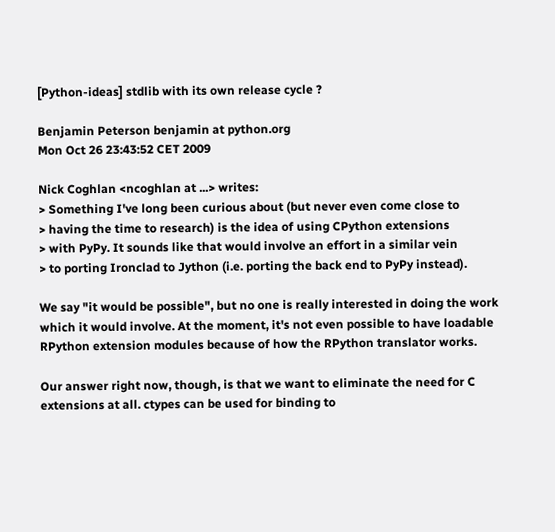[Python-ideas] stdlib with its own release cycle ?

Benjamin Peterson benjamin at python.org
Mon Oct 26 23:43:52 CET 2009

Nick Coghlan <ncoghlan at ...> writes:
> Something I've long been curious about (but never even come close to
> having the time to research) is the idea of using CPython extensions
> with PyPy. It sounds like that would involve an effort in a similar vein
> to porting Ironclad to Jython (i.e. porting the back end to PyPy instead).

We say "it would be possible", but no one is really interested in doing the work
which it would involve. At the moment, it's not even possible to have loadable
RPython extension modules because of how the RPython translator works.

Our answer right now, though, is that we want to eliminate the need for C
extensions at all. ctypes can be used for binding to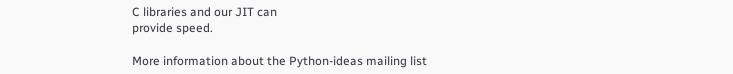C libraries and our JIT can
provide speed.

More information about the Python-ideas mailing list